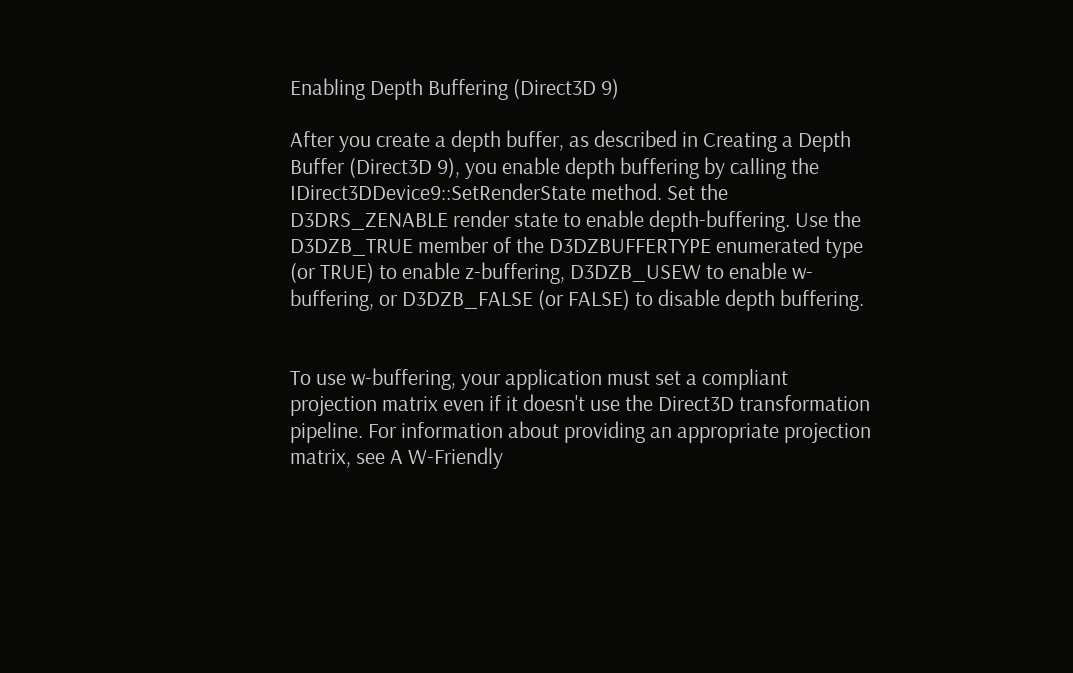Enabling Depth Buffering (Direct3D 9)

After you create a depth buffer, as described in Creating a Depth Buffer (Direct3D 9), you enable depth buffering by calling the IDirect3DDevice9::SetRenderState method. Set the D3DRS_ZENABLE render state to enable depth-buffering. Use the D3DZB_TRUE member of the D3DZBUFFERTYPE enumerated type (or TRUE) to enable z-buffering, D3DZB_USEW to enable w-buffering, or D3DZB_FALSE (or FALSE) to disable depth buffering.


To use w-buffering, your application must set a compliant projection matrix even if it doesn't use the Direct3D transformation pipeline. For information about providing an appropriate projection matrix, see A W-Friendly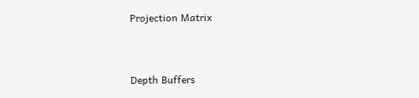Projection Matrix


Depth Buffers